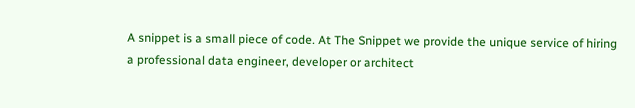A snippet is a small piece of code. At The Snippet we provide the unique service of hiring a professional data engineer, developer or architect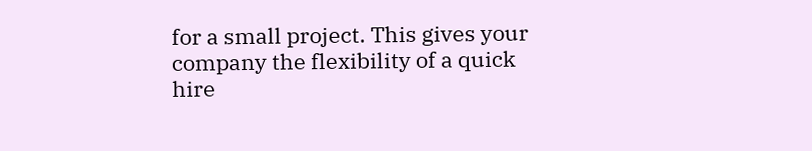for a small project. This gives your company the flexibility of a quick hire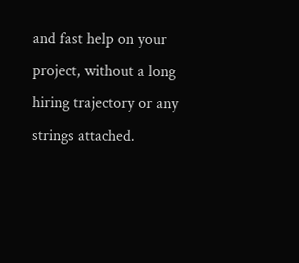and fast help on your project, without a long hiring trajectory or any strings attached.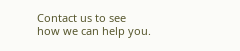Contact us to see how we can help you.